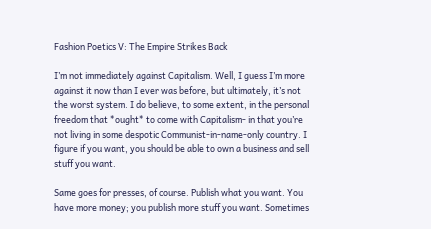Fashion Poetics V: The Empire Strikes Back

I’m not immediately against Capitalism. Well, I guess I’m more against it now than I ever was before, but ultimately, it’s not the worst system. I do believe, to some extent, in the personal freedom that *ought* to come with Capitalism- in that you’re not living in some despotic Communist-in-name-only country. I figure if you want, you should be able to own a business and sell stuff you want.

Same goes for presses, of course. Publish what you want. You have more money; you publish more stuff you want. Sometimes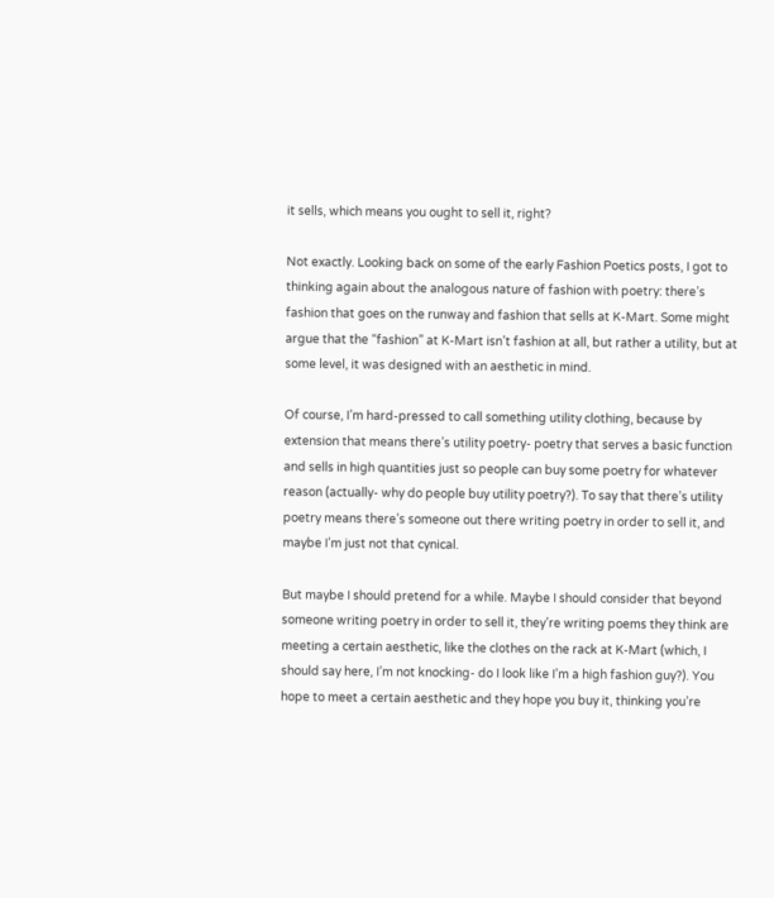it sells, which means you ought to sell it, right?

Not exactly. Looking back on some of the early Fashion Poetics posts, I got to thinking again about the analogous nature of fashion with poetry: there’s fashion that goes on the runway and fashion that sells at K-Mart. Some might argue that the “fashion” at K-Mart isn’t fashion at all, but rather a utility, but at some level, it was designed with an aesthetic in mind.

Of course, I’m hard-pressed to call something utility clothing, because by extension that means there’s utility poetry- poetry that serves a basic function and sells in high quantities just so people can buy some poetry for whatever reason (actually- why do people buy utility poetry?). To say that there’s utility poetry means there’s someone out there writing poetry in order to sell it, and maybe I’m just not that cynical.

But maybe I should pretend for a while. Maybe I should consider that beyond someone writing poetry in order to sell it, they’re writing poems they think are meeting a certain aesthetic, like the clothes on the rack at K-Mart (which, I should say here, I’m not knocking- do I look like I’m a high fashion guy?). You hope to meet a certain aesthetic and they hope you buy it, thinking you’re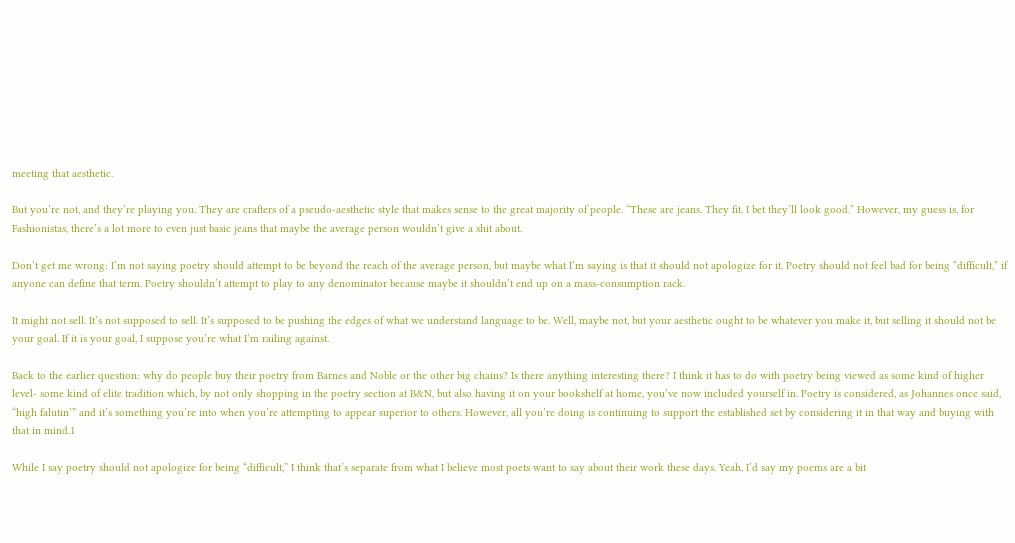meeting that aesthetic.

But you’re not, and they’re playing you. They are crafters of a pseudo-aesthetic style that makes sense to the great majority of people. “These are jeans. They fit. I bet they’ll look good.” However, my guess is, for Fashionistas, there’s a lot more to even just basic jeans that maybe the average person wouldn’t give a shit about.

Don’t get me wrong: I’m not saying poetry should attempt to be beyond the reach of the average person, but maybe what I’m saying is that it should not apologize for it. Poetry should not feel bad for being “difficult,” if anyone can define that term. Poetry shouldn’t attempt to play to any denominator because maybe it shouldn’t end up on a mass-consumption rack.

It might not sell. It’s not supposed to sell. It’s supposed to be pushing the edges of what we understand language to be. Well, maybe not, but your aesthetic ought to be whatever you make it, but selling it should not be your goal. If it is your goal, I suppose you’re what I’m railing against.

Back to the earlier question: why do people buy their poetry from Barnes and Noble or the other big chains? Is there anything interesting there? I think it has to do with poetry being viewed as some kind of higher level- some kind of elite tradition which, by not only shopping in the poetry section at B&N, but also having it on your bookshelf at home, you’ve now included yourself in. Poetry is considered, as Johannes once said, “high falutin’” and it’s something you’re into when you’re attempting to appear superior to others. However, all you’re doing is continuing to support the established set by considering it in that way and buying with that in mind.1

While I say poetry should not apologize for being “difficult,” I think that’s separate from what I believe most poets want to say about their work these days. Yeah, I’d say my poems are a bit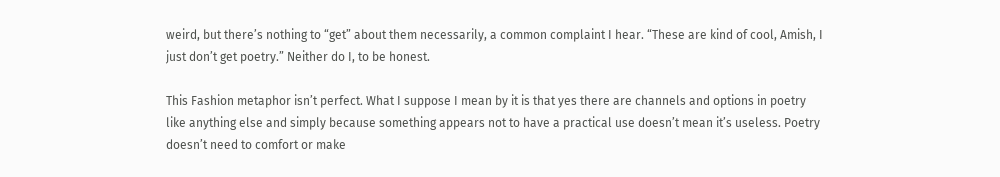weird, but there’s nothing to “get” about them necessarily, a common complaint I hear. “These are kind of cool, Amish, I just don’t get poetry.” Neither do I, to be honest.

This Fashion metaphor isn’t perfect. What I suppose I mean by it is that yes there are channels and options in poetry like anything else and simply because something appears not to have a practical use doesn’t mean it’s useless. Poetry doesn’t need to comfort or make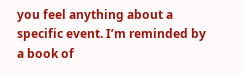you feel anything about a specific event. I’m reminded by a book of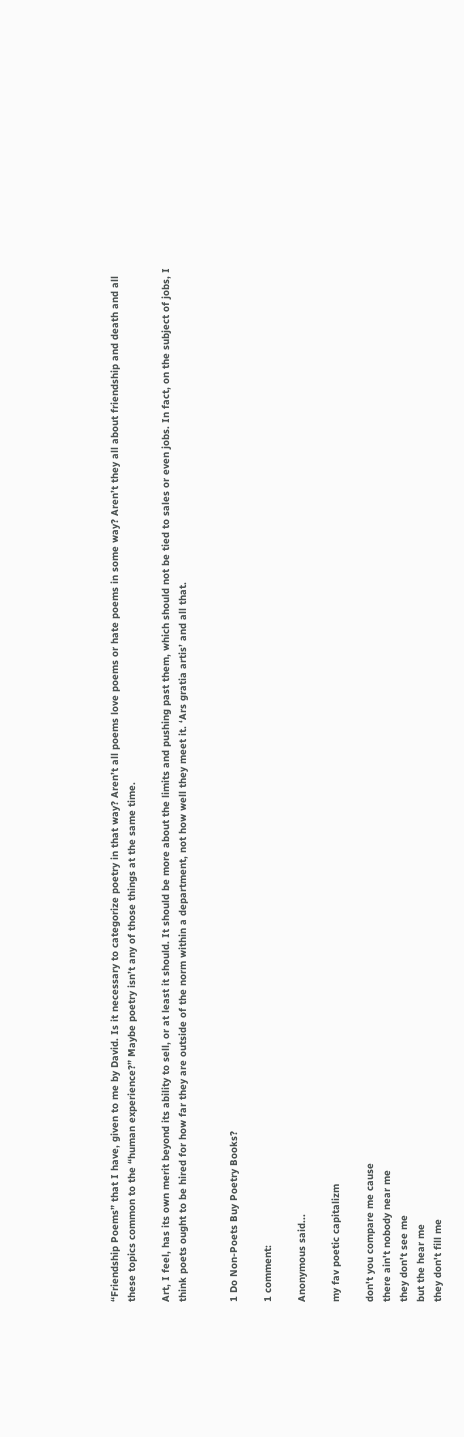“Friendship Poems” that I have, given to me by David. Is it necessary to categorize poetry in that way? Aren’t all poems love poems or hate poems in some way? Aren’t they all about friendship and death and all these topics common to the “human experience?” Maybe poetry isn’t any of those things at the same time.

Art, I feel, has its own merit beyond its ability to sell, or at least it should. It should be more about the limits and pushing past them, which should not be tied to sales or even jobs. In fact, on the subject of jobs, I think poets ought to be hired for how far they are outside of the norm within a department, not how well they meet it. ‘Ars gratia artis’ and all that.


1 Do Non-Poets Buy Poetry Books?

1 comment:

Anonymous said...

my fav poetic capitalizm

don't you compare me cause
there ain't nobody near me
they don't see me
but the hear me
they don't fill me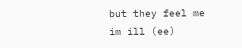but they feel me
im ill (ee)